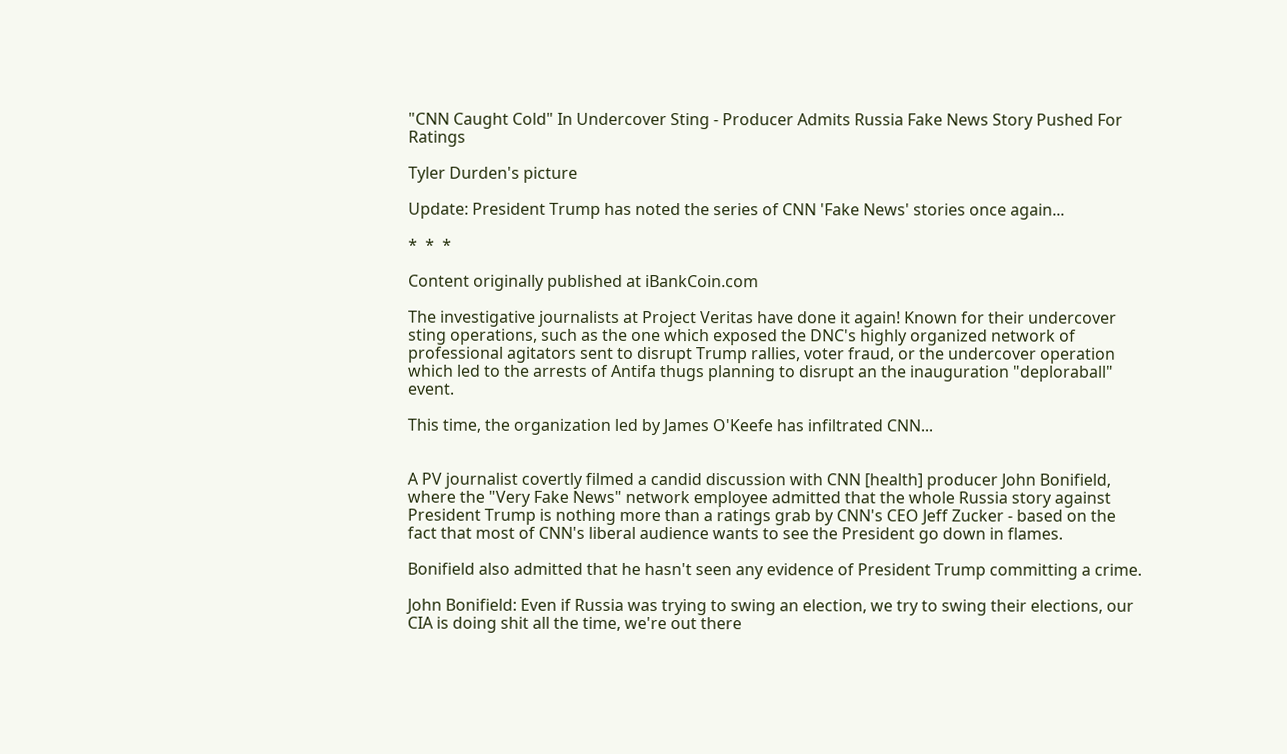"CNN Caught Cold" In Undercover Sting - Producer Admits Russia Fake News Story Pushed For Ratings

Tyler Durden's picture

Update: President Trump has noted the series of CNN 'Fake News' stories once again...

*  *  *

Content originally published at iBankCoin.com

The investigative journalists at Project Veritas have done it again! Known for their undercover sting operations, such as the one which exposed the DNC's highly organized network of professional agitators sent to disrupt Trump rallies, voter fraud, or the undercover operation which led to the arrests of Antifa thugs planning to disrupt an the inauguration "deploraball" event.

This time, the organization led by James O'Keefe has infiltrated CNN...


A PV journalist covertly filmed a candid discussion with CNN [health] producer John Bonifield, where the "Very Fake News" network employee admitted that the whole Russia story against President Trump is nothing more than a ratings grab by CNN's CEO Jeff Zucker - based on the fact that most of CNN's liberal audience wants to see the President go down in flames.

Bonifield also admitted that he hasn't seen any evidence of President Trump committing a crime.

John Bonifield: Even if Russia was trying to swing an election, we try to swing their elections, our CIA is doing shit all the time, we're out there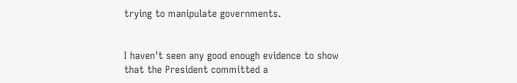trying to manipulate governments.


I haven't seen any good enough evidence to show that the President committed a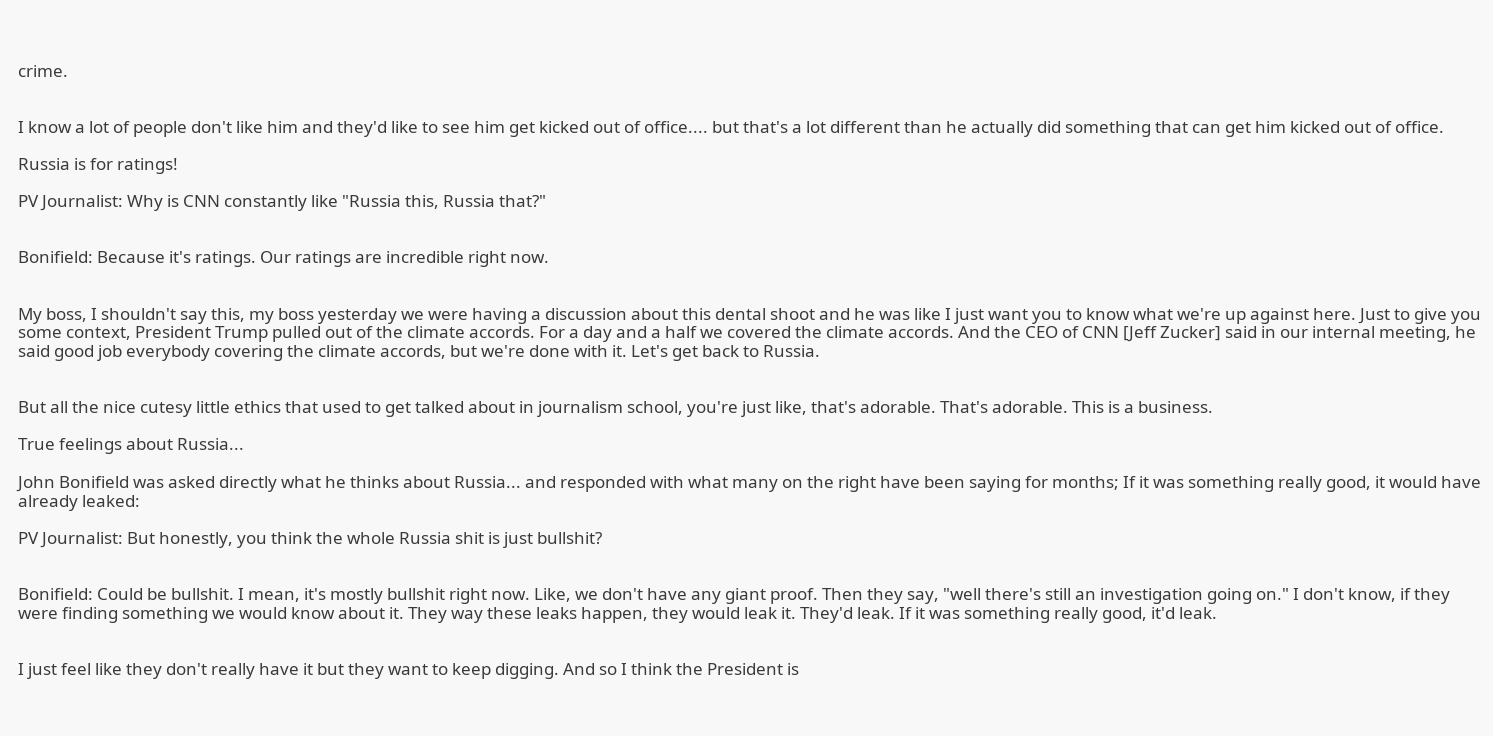crime.


I know a lot of people don't like him and they'd like to see him get kicked out of office.... but that's a lot different than he actually did something that can get him kicked out of office.

Russia is for ratings!

PV Journalist: Why is CNN constantly like "Russia this, Russia that?"


Bonifield: Because it's ratings. Our ratings are incredible right now.


My boss, I shouldn't say this, my boss yesterday we were having a discussion about this dental shoot and he was like I just want you to know what we're up against here. Just to give you some context, President Trump pulled out of the climate accords. For a day and a half we covered the climate accords. And the CEO of CNN [Jeff Zucker] said in our internal meeting, he said good job everybody covering the climate accords, but we're done with it. Let's get back to Russia.


But all the nice cutesy little ethics that used to get talked about in journalism school, you're just like, that's adorable. That's adorable. This is a business.

True feelings about Russia...

John Bonifield was asked directly what he thinks about Russia... and responded with what many on the right have been saying for months; If it was something really good, it would have already leaked:

PV Journalist: But honestly, you think the whole Russia shit is just bullshit?


Bonifield: Could be bullshit. I mean, it's mostly bullshit right now. Like, we don't have any giant proof. Then they say, "well there's still an investigation going on." I don't know, if they were finding something we would know about it. They way these leaks happen, they would leak it. They'd leak. If it was something really good, it'd leak.


I just feel like they don't really have it but they want to keep digging. And so I think the President is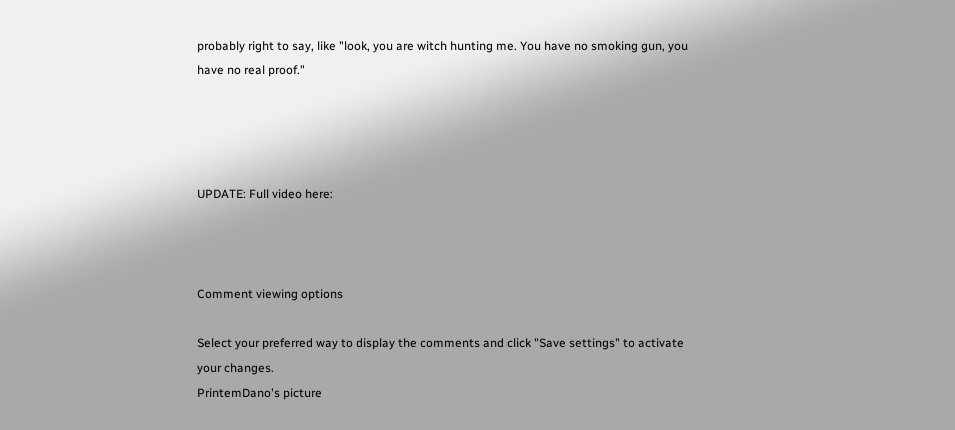probably right to say, like "look, you are witch hunting me. You have no smoking gun, you have no real proof."




UPDATE: Full video here:



Comment viewing options

Select your preferred way to display the comments and click "Save settings" to activate your changes.
PrintemDano's picture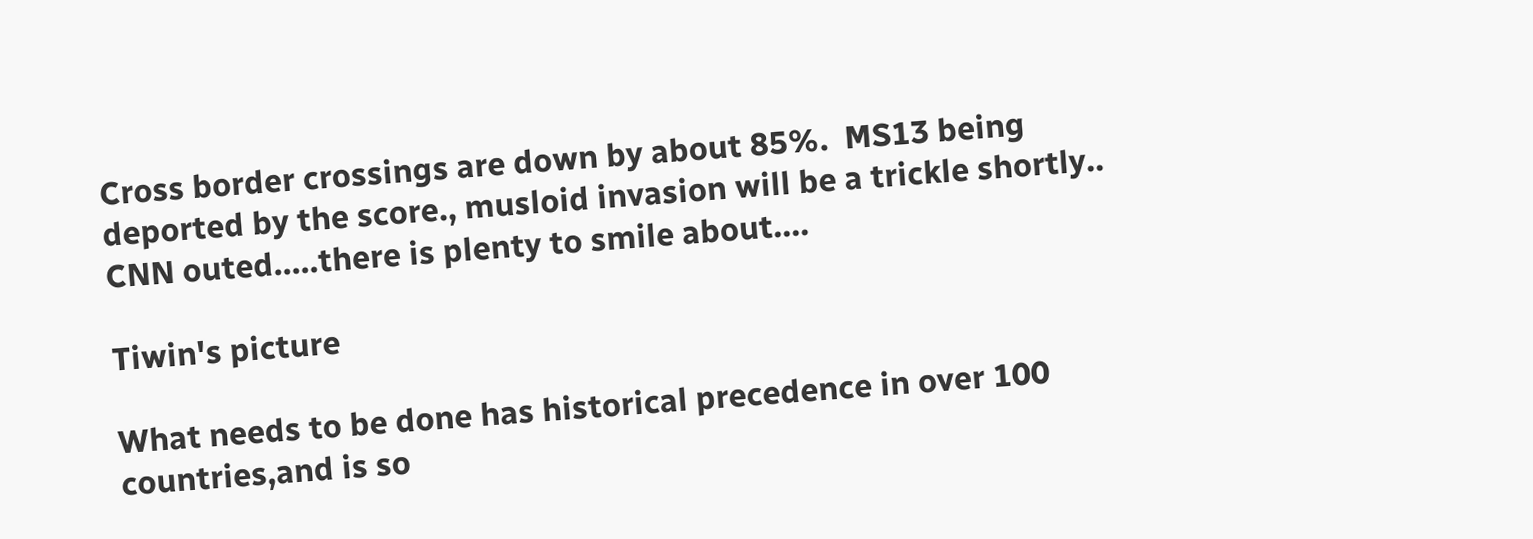Cross border crossings are down by about 85%.  MS13 being deported by the score., musloid invasion will be a trickle shortly.. CNN outed.....there is plenty to smile about....

Tiwin's picture

What needs to be done has historical precedence in over 100 countries,and is so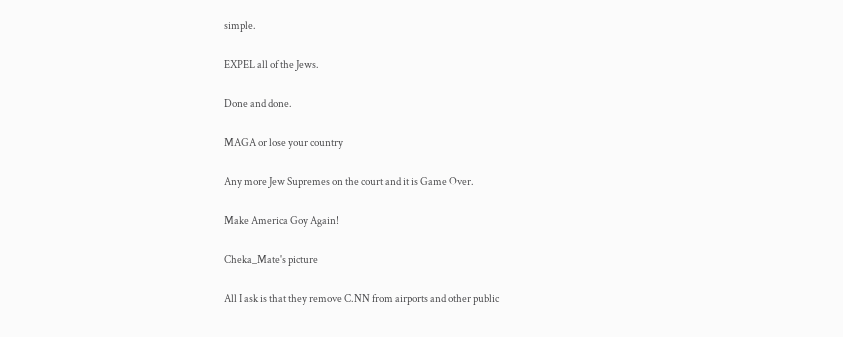simple.

EXPEL all of the Jews.

Done and done.

MAGA or lose your country

Any more Jew Supremes on the court and it is Game Over.

Make America Goy Again!

Cheka_Mate's picture

All I ask is that they remove C.NN from airports and other public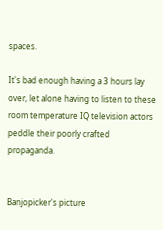spaces.

It's bad enough having a 3 hours lay over, let alone having to listen to these room temperature IQ television actors peddle their poorly crafted  propaganda.


Banjopicker's picture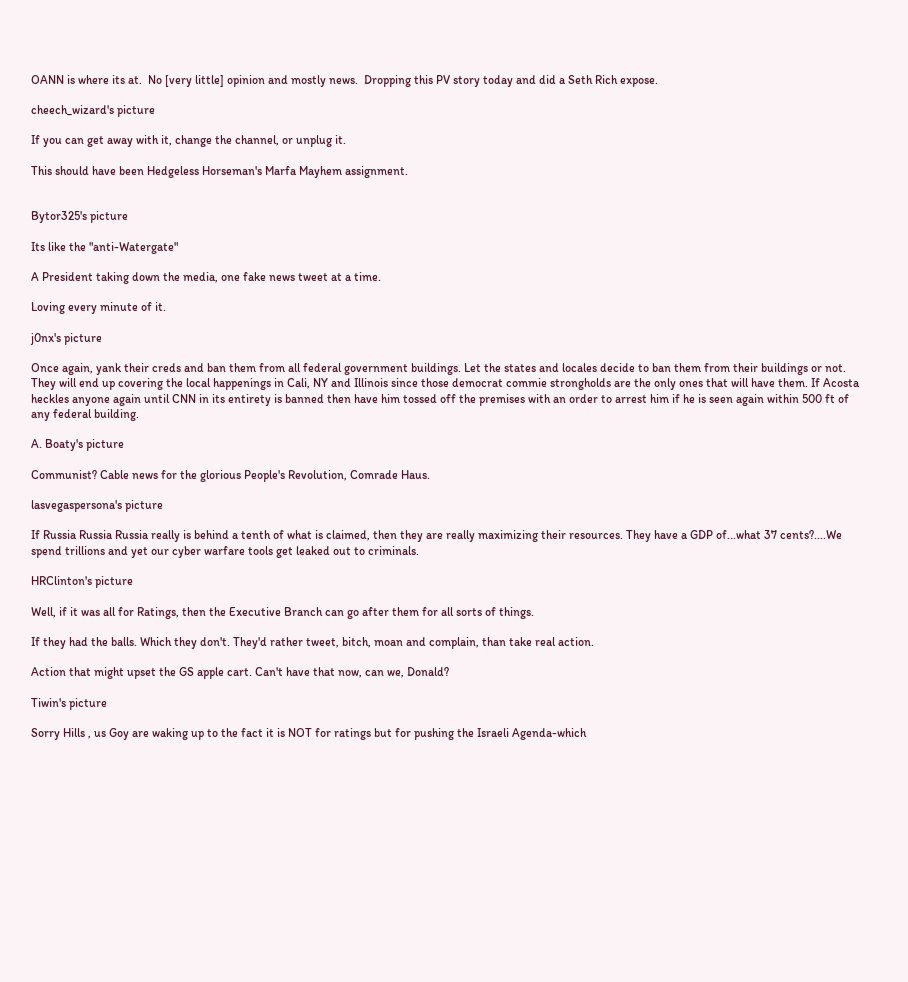OANN is where its at.  No [very little] opinion and mostly news.  Dropping this PV story today and did a Seth Rich expose.

cheech_wizard's picture

If you can get away with it, change the channel, or unplug it.

This should have been Hedgeless Horseman's Marfa Mayhem assignment.


Bytor325's picture

Its like the "anti-Watergate"

A President taking down the media, one fake news tweet at a time.

Loving every minute of it.

j0nx's picture

Once again, yank their creds and ban them from all federal government buildings. Let the states and locales decide to ban them from their buildings or not. They will end up covering the local happenings in Cali, NY and Illinois since those democrat commie strongholds are the only ones that will have them. If Acosta heckles anyone again until CNN in its entirety is banned then have him tossed off the premises with an order to arrest him if he is seen again within 500 ft of any federal building.

A. Boaty's picture

Communist? Cable news for the glorious People's Revolution, Comrade Haus.

lasvegaspersona's picture

If Russia Russia Russia really is behind a tenth of what is claimed, then they are really maximizing their resources. They have a GDP of...what 37 cents?....We spend trillions and yet our cyber warfare tools get leaked out to criminals.

HRClinton's picture

Well, if it was all for Ratings, then the Executive Branch can go after them for all sorts of things.

If they had the balls. Which they don't. They'd rather tweet, bitch, moan and complain, than take real action.

Action that might upset the GS apple cart. Can't have that now, can we, Donald?

Tiwin's picture

Sorry Hills , us Goy are waking up to the fact it is NOT for ratings but for pushing the Israeli Agenda-which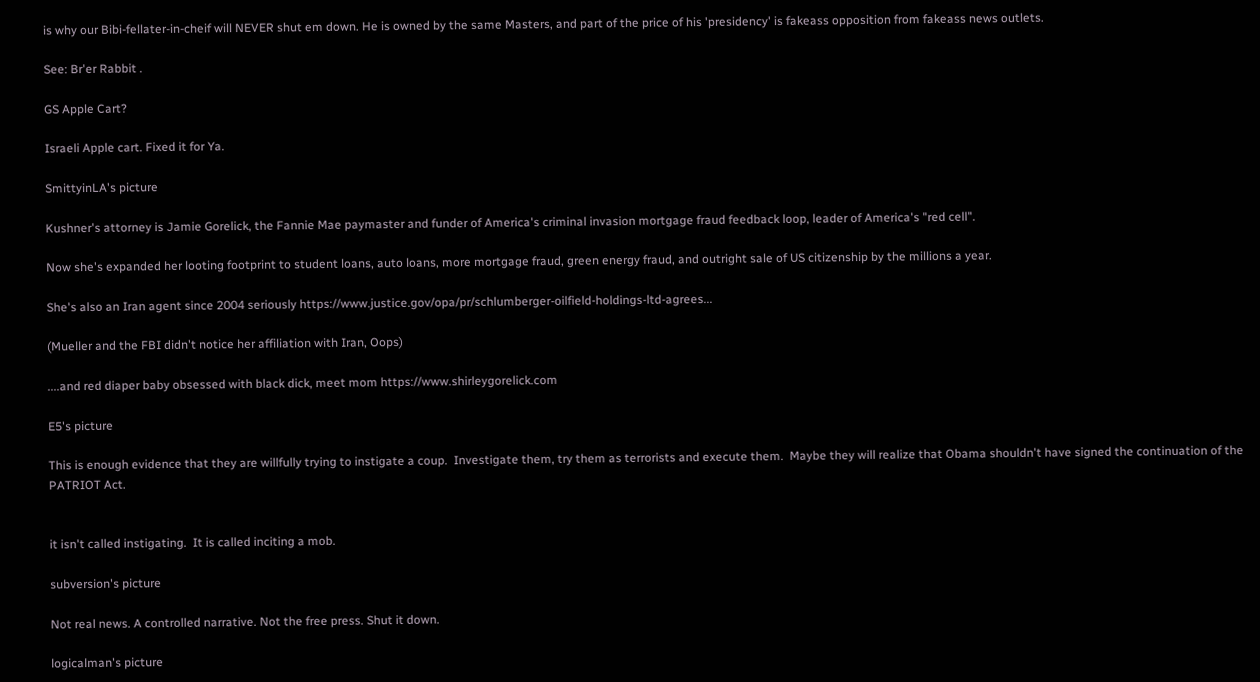is why our Bibi-fellater-in-cheif will NEVER shut em down. He is owned by the same Masters, and part of the price of his 'presidency' is fakeass opposition from fakeass news outlets.

See: Br'er Rabbit .

GS Apple Cart?

Israeli Apple cart. Fixed it for Ya.

SmittyinLA's picture

Kushner's attorney is Jamie Gorelick, the Fannie Mae paymaster and funder of America's criminal invasion mortgage fraud feedback loop, leader of America's "red cell".

Now she's expanded her looting footprint to student loans, auto loans, more mortgage fraud, green energy fraud, and outright sale of US citizenship by the millions a year.

She's also an Iran agent since 2004 seriously https://www.justice.gov/opa/pr/schlumberger-oilfield-holdings-ltd-agrees...

(Mueller and the FBI didn't notice her affiliation with Iran, Oops)

....and red diaper baby obsessed with black dick, meet mom https://www.shirleygorelick.com

E5's picture

This is enough evidence that they are willfully trying to instigate a coup.  Investigate them, try them as terrorists and execute them.  Maybe they will realize that Obama shouldn't have signed the continuation of the PATRIOT Act.


it isn't called instigating.  It is called inciting a mob.

subversion's picture

Not real news. A controlled narrative. Not the free press. Shut it down.

logicalman's picture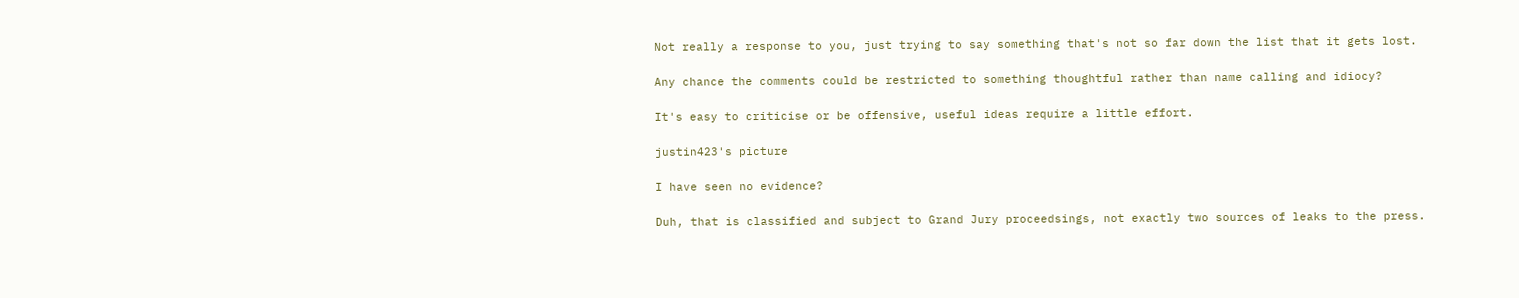Not really a response to you, just trying to say something that's not so far down the list that it gets lost.

Any chance the comments could be restricted to something thoughtful rather than name calling and idiocy?

It's easy to criticise or be offensive, useful ideas require a little effort.

justin423's picture

I have seen no evidence?

Duh, that is classified and subject to Grand Jury proceedsings, not exactly two sources of leaks to the press.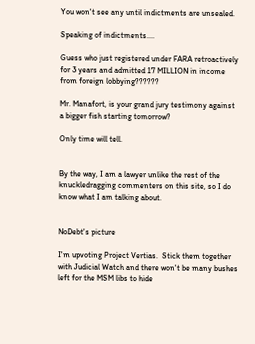You won't see any until indictments are unsealed.

Speaking of indictments....

Guess who just registered under FARA retroactively for 3 years and admitted 17 MILLION in income from foreign lobbying??????

Mr. Manafort, is your grand jury testimony against a bigger fish starting tomorrow?

Only time will tell.


By the way, I am a lawyer unlike the rest of the knuckledragging commenters on this site, so I do know what I am talking about.


NoDebt's picture

I'm upvoting Project Vertias.  Stick them together with Judicial Watch and there won't be many bushes left for the MSM libs to hide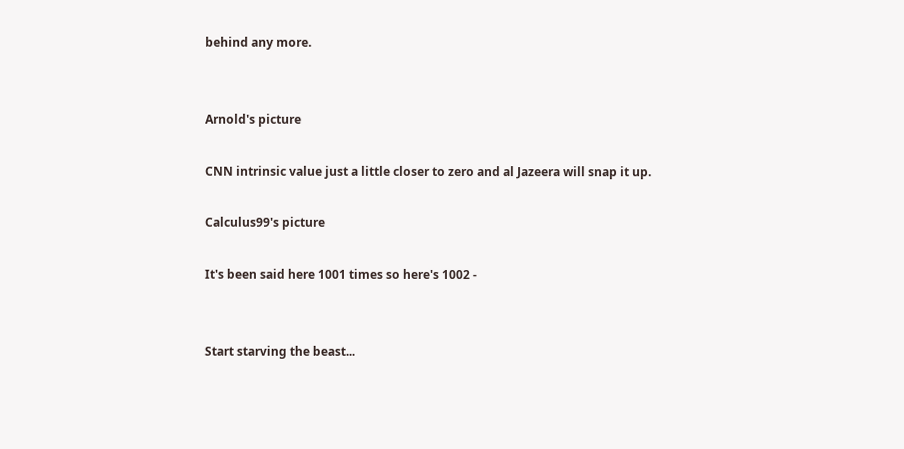behind any more.


Arnold's picture

CNN intrinsic value just a little closer to zero and al Jazeera will snap it up.

Calculus99's picture

It's been said here 1001 times so here's 1002 -


Start starving the beast...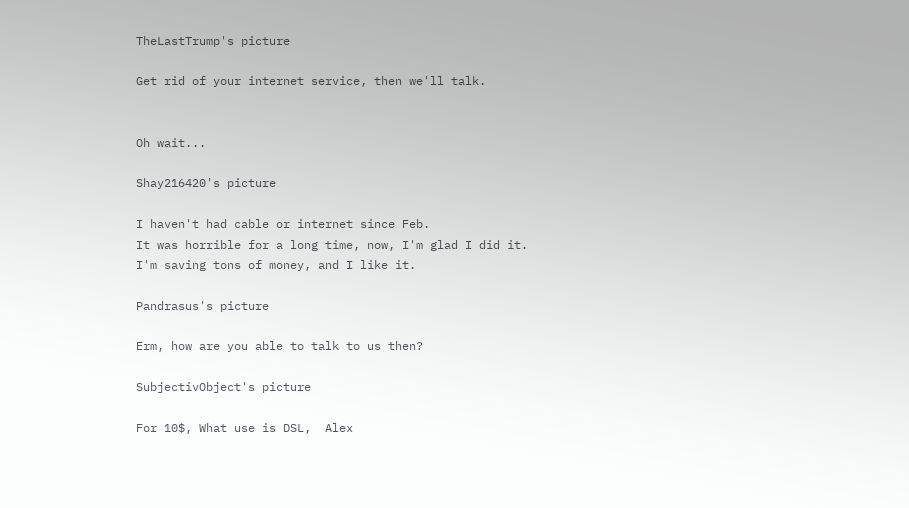TheLastTrump's picture

Get rid of your internet service, then we'll talk.


Oh wait...

Shay216420's picture

I haven't had cable or internet since Feb.
It was horrible for a long time, now, I'm glad I did it.
I'm saving tons of money, and I like it.

Pandrasus's picture

Erm, how are you able to talk to us then?

SubjectivObject's picture

For 10$, What use is DSL,  Alex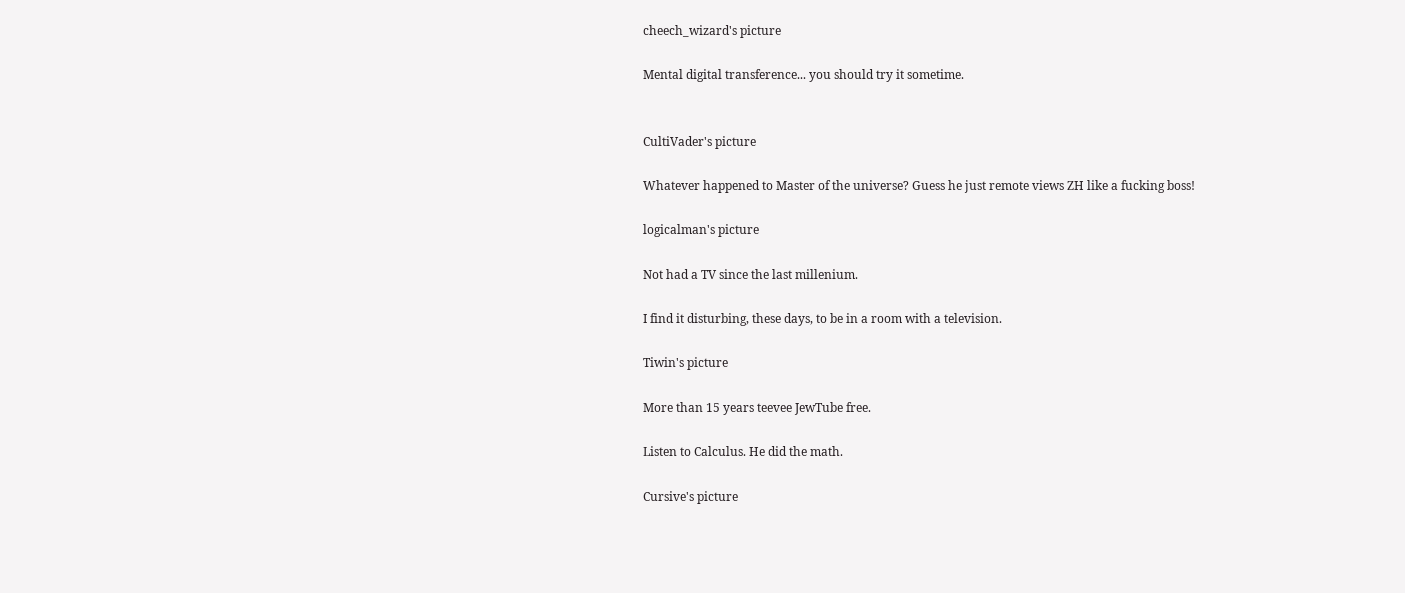cheech_wizard's picture

Mental digital transference... you should try it sometime.


CultiVader's picture

Whatever happened to Master of the universe? Guess he just remote views ZH like a fucking boss!

logicalman's picture

Not had a TV since the last millenium.

I find it disturbing, these days, to be in a room with a television.

Tiwin's picture

More than 15 years teevee JewTube free.

Listen to Calculus. He did the math.

Cursive's picture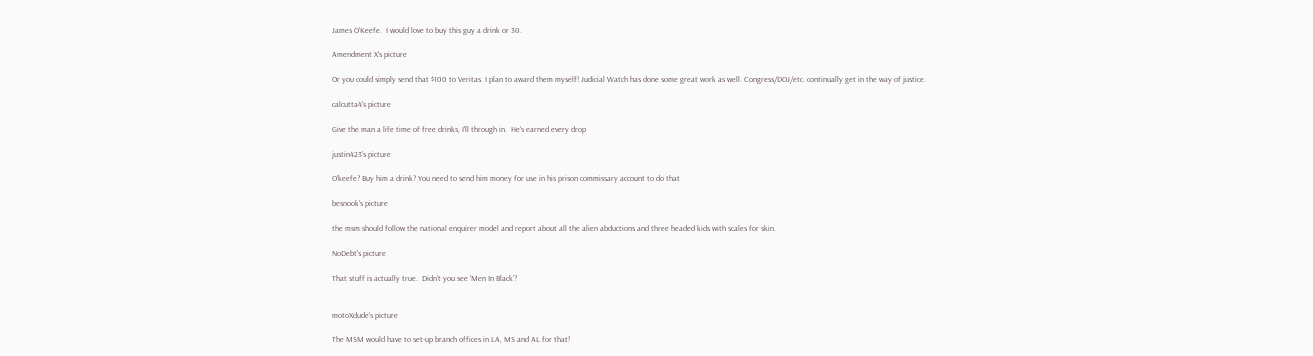James O'Keefe.  I would love to buy this guy a drink or 30.

Amendment X's picture

Or you could simply send that $100 to Veritas. I plan to award them myself! Judicial Watch has done some great work as well. Congress/DOJ/etc. continually get in the way of justice.

calcutta4's picture

Give the man a life time of free drinks, I'll through in.  He's earned every drop

justin423's picture

O'keefe? Buy him a drink? You need to send him money for use in his prison commissary account to do that

besnook's picture

the msm should follow the national enquirer model and report about all the alien abductions and three headed kids with scales for skin.

NoDebt's picture

That stuff is actually true.  Didn't you see 'Men In Black'?


motoXdude's picture

The MSM would have to set-up branch offices in LA, MS and AL for that!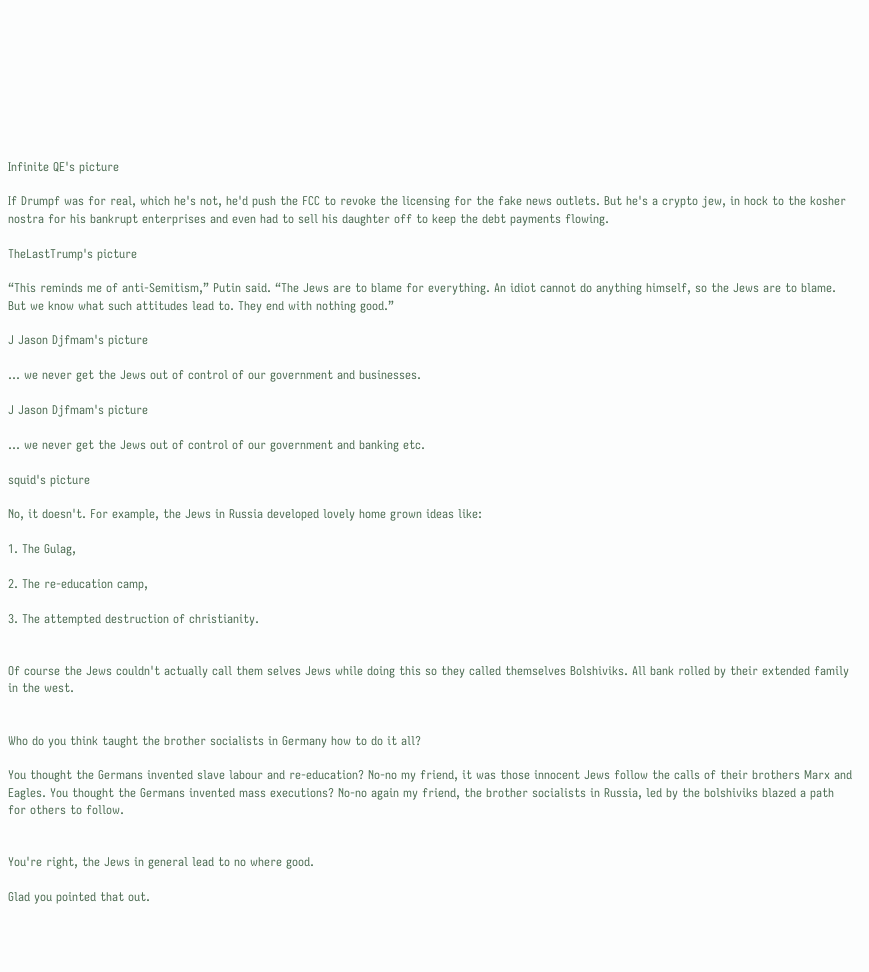Infinite QE's picture

If Drumpf was for real, which he's not, he'd push the FCC to revoke the licensing for the fake news outlets. But he's a crypto jew, in hock to the kosher nostra for his bankrupt enterprises and even had to sell his daughter off to keep the debt payments flowing.

TheLastTrump's picture

“This reminds me of anti-Semitism,” Putin said. “The Jews are to blame for everything. An idiot cannot do anything himself, so the Jews are to blame. But we know what such attitudes lead to. They end with nothing good.”

J Jason Djfmam's picture

... we never get the Jews out of control of our government and businesses.

J Jason Djfmam's picture

... we never get the Jews out of control of our government and banking etc.

squid's picture

No, it doesn't. For example, the Jews in Russia developed lovely home grown ideas like:

1. The Gulag,

2. The re-education camp,

3. The attempted destruction of christianity.


Of course the Jews couldn't actually call them selves Jews while doing this so they called themselves Bolshiviks. All bank rolled by their extended family in the west.


Who do you think taught the brother socialists in Germany how to do it all?

You thought the Germans invented slave labour and re-education? No-no my friend, it was those innocent Jews follow the calls of their brothers Marx and Eagles. You thought the Germans invented mass executions? No-no again my friend, the brother socialists in Russia, led by the bolshiviks blazed a path for others to follow.


You're right, the Jews in general lead to no where good.

Glad you pointed that out.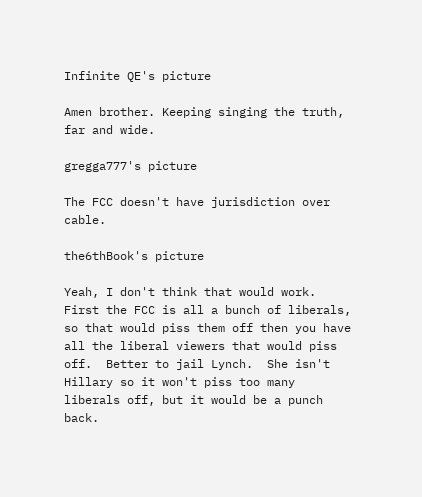Infinite QE's picture

Amen brother. Keeping singing the truth, far and wide.

gregga777's picture

The FCC doesn't have jurisdiction over cable.

the6thBook's picture

Yeah, I don't think that would work.  First the FCC is all a bunch of liberals, so that would piss them off then you have all the liberal viewers that would piss off.  Better to jail Lynch.  She isn't Hillary so it won't piss too many liberals off, but it would be a punch back.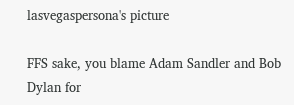lasvegaspersona's picture

FFS sake, you blame Adam Sandler and Bob Dylan for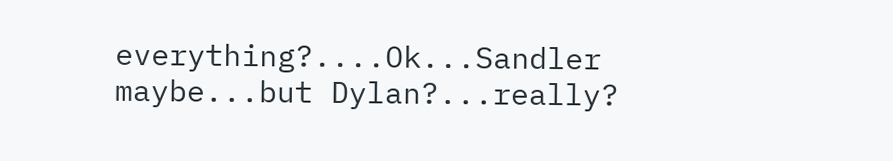everything?....Ok...Sandler maybe...but Dylan?...really?